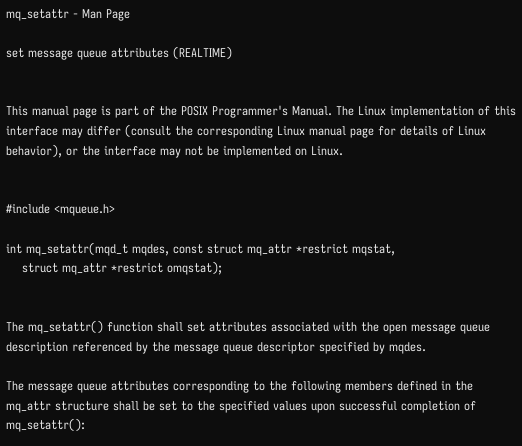mq_setattr - Man Page

set message queue attributes (REALTIME)


This manual page is part of the POSIX Programmer's Manual. The Linux implementation of this interface may differ (consult the corresponding Linux manual page for details of Linux behavior), or the interface may not be implemented on Linux.


#include <mqueue.h>

int mq_setattr(mqd_t mqdes, const struct mq_attr *restrict mqstat,
    struct mq_attr *restrict omqstat);


The mq_setattr() function shall set attributes associated with the open message queue description referenced by the message queue descriptor specified by mqdes.

The message queue attributes corresponding to the following members defined in the mq_attr structure shall be set to the specified values upon successful completion of mq_setattr():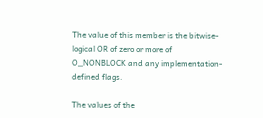The value of this member is the bitwise-logical OR of zero or more of O_NONBLOCK and any implementation-defined flags.

The values of the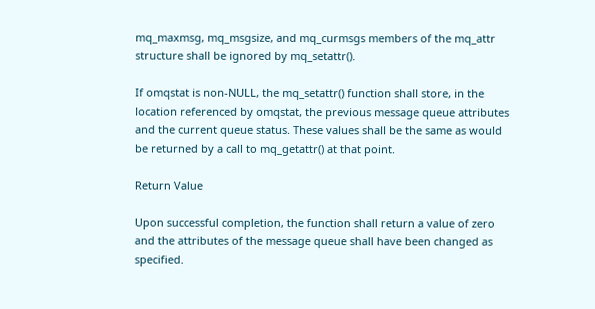mq_maxmsg, mq_msgsize, and mq_curmsgs members of the mq_attr structure shall be ignored by mq_setattr().

If omqstat is non-NULL, the mq_setattr() function shall store, in the location referenced by omqstat, the previous message queue attributes and the current queue status. These values shall be the same as would be returned by a call to mq_getattr() at that point.

Return Value

Upon successful completion, the function shall return a value of zero and the attributes of the message queue shall have been changed as specified.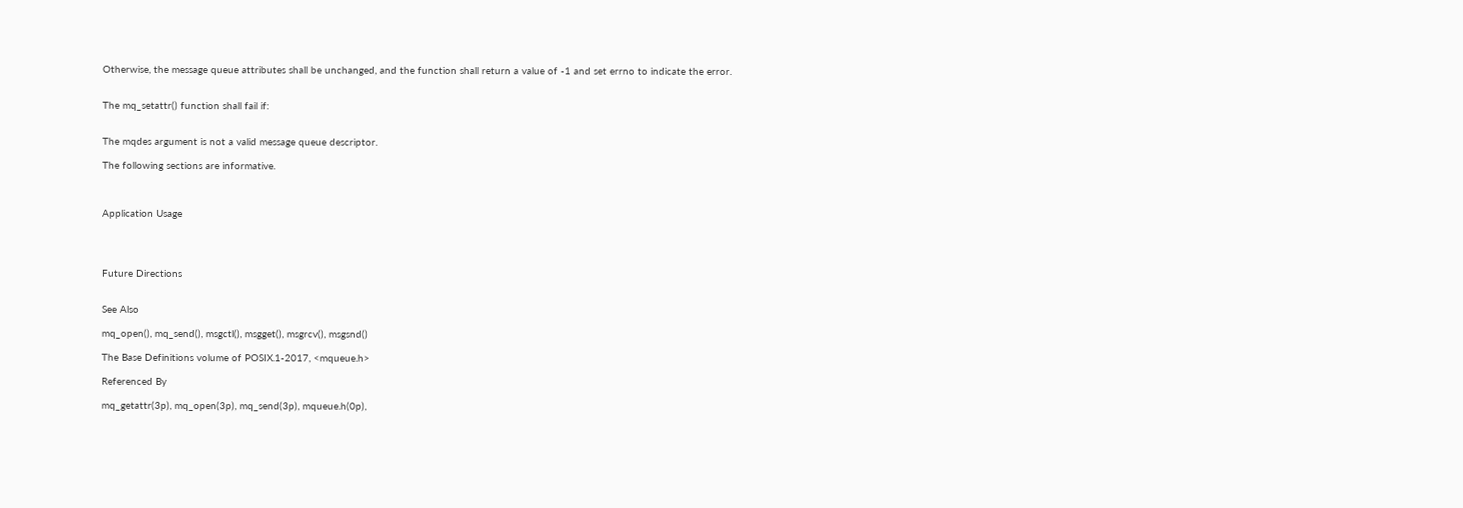Otherwise, the message queue attributes shall be unchanged, and the function shall return a value of -1 and set errno to indicate the error.


The mq_setattr() function shall fail if:


The mqdes argument is not a valid message queue descriptor.

The following sections are informative.



Application Usage




Future Directions


See Also

mq_open(), mq_send(), msgctl(), msgget(), msgrcv(), msgsnd()

The Base Definitions volume of POSIX.1-2017, <mqueue.h>

Referenced By

mq_getattr(3p), mq_open(3p), mq_send(3p), mqueue.h(0p),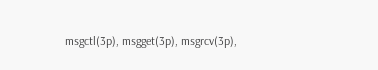msgctl(3p), msgget(3p), msgrcv(3p),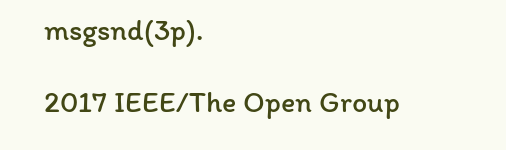msgsnd(3p).

2017 IEEE/The Open Group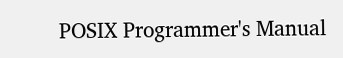POSIX Programmer's Manual